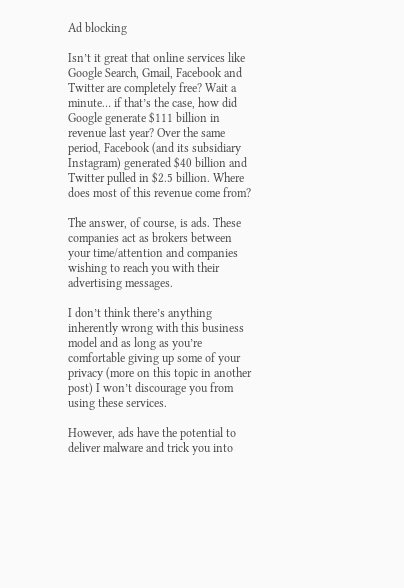Ad blocking

Isn’t it great that online services like Google Search, Gmail, Facebook and Twitter are completely free? Wait a minute… if that’s the case, how did Google generate $111 billion in revenue last year? Over the same period, Facebook (and its subsidiary Instagram) generated $40 billion and Twitter pulled in $2.5 billion. Where does most of this revenue come from?

The answer, of course, is ads. These companies act as brokers between your time/attention and companies wishing to reach you with their advertising messages.

I don’t think there’s anything inherently wrong with this business model and as long as you’re comfortable giving up some of your privacy (more on this topic in another post) I won’t discourage you from using these services.

However, ads have the potential to deliver malware and trick you into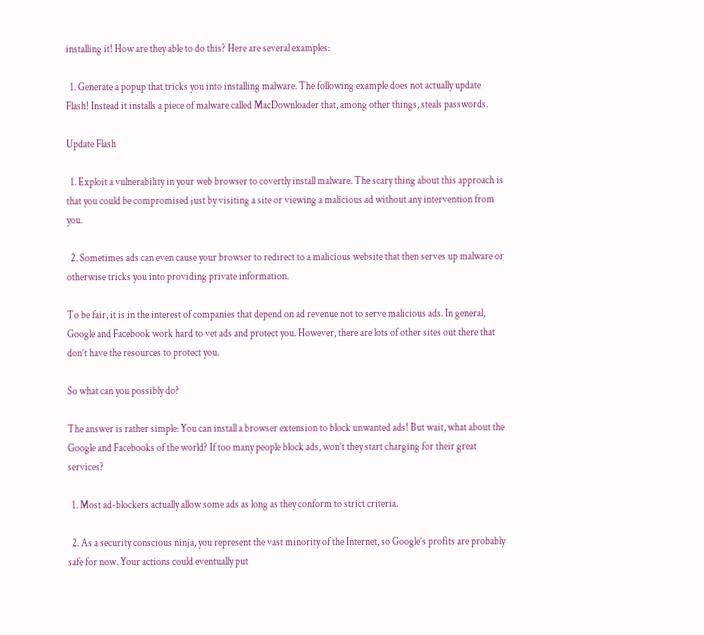installing it! How are they able to do this? Here are several examples:

  1. Generate a popup that tricks you into installing malware. The following example does not actually update Flash! Instead it installs a piece of malware called MacDownloader that, among other things, steals passwords.

Update Flash

  1. Exploit a vulnerability in your web browser to covertly install malware. The scary thing about this approach is that you could be compromised just by visiting a site or viewing a malicious ad without any intervention from you.

  2. Sometimes ads can even cause your browser to redirect to a malicious website that then serves up malware or otherwise tricks you into providing private information.

To be fair, it is in the interest of companies that depend on ad revenue not to serve malicious ads. In general, Google and Facebook work hard to vet ads and protect you. However, there are lots of other sites out there that don’t have the resources to protect you.

So what can you possibly do?

The answer is rather simple: You can install a browser extension to block unwanted ads! But wait, what about the Google and Facebooks of the world? If too many people block ads, won’t they start charging for their great services?

  1. Most ad-blockers actually allow some ads as long as they conform to strict criteria.

  2. As a security conscious ninja, you represent the vast minority of the Internet, so Google’s profits are probably safe for now. Your actions could eventually put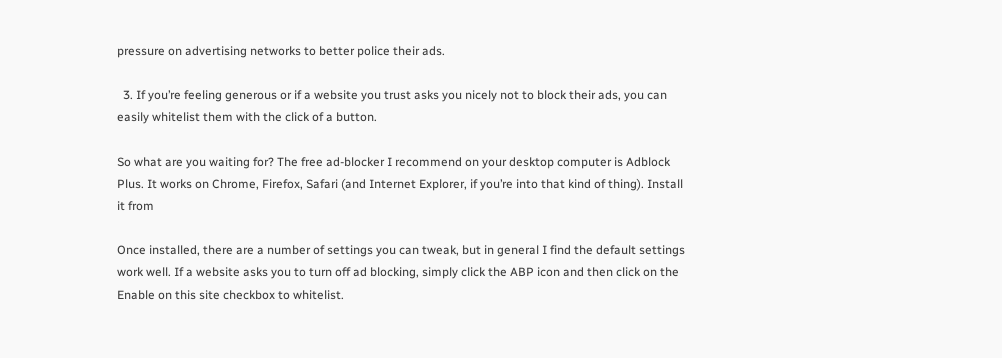pressure on advertising networks to better police their ads.

  3. If you’re feeling generous or if a website you trust asks you nicely not to block their ads, you can easily whitelist them with the click of a button.

So what are you waiting for? The free ad-blocker I recommend on your desktop computer is Adblock Plus. It works on Chrome, Firefox, Safari (and Internet Explorer, if you’re into that kind of thing). Install it from

Once installed, there are a number of settings you can tweak, but in general I find the default settings work well. If a website asks you to turn off ad blocking, simply click the ABP icon and then click on the Enable on this site checkbox to whitelist.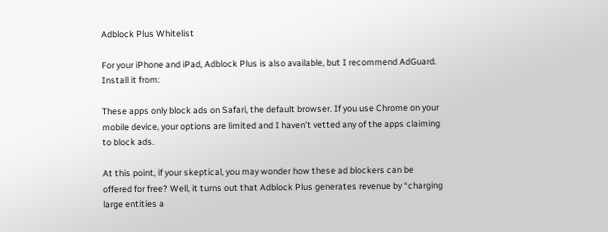Adblock Plus Whitelist

For your iPhone and iPad, Adblock Plus is also available, but I recommend AdGuard. Install it from:

These apps only block ads on Safari, the default browser. If you use Chrome on your mobile device, your options are limited and I haven’t vetted any of the apps claiming to block ads.

At this point, if your skeptical, you may wonder how these ad blockers can be offered for free? Well, it turns out that Adblock Plus generates revenue by “charging large entities a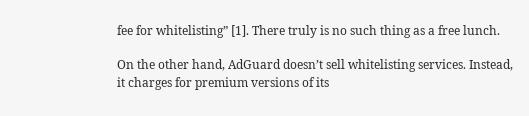fee for whitelisting” [1]. There truly is no such thing as a free lunch.

On the other hand, AdGuard doesn’t sell whitelisting services. Instead, it charges for premium versions of its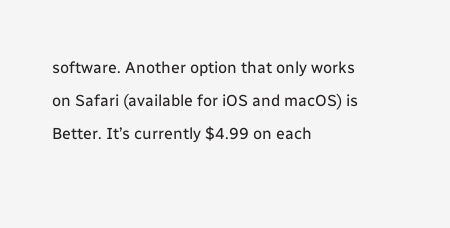software. Another option that only works on Safari (available for iOS and macOS) is Better. It’s currently $4.99 on each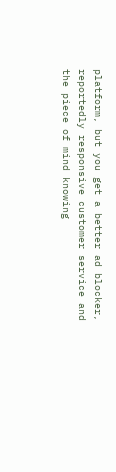platform, but you get a better ad blocker, reportedly responsive customer service and the piece of mind knowing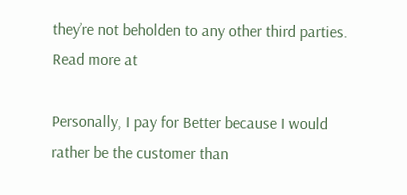they’re not beholden to any other third parties. Read more at

Personally, I pay for Better because I would rather be the customer than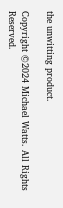the unwitting product.

Copyright ©2024 Michael Watts. All Rights Reserved.